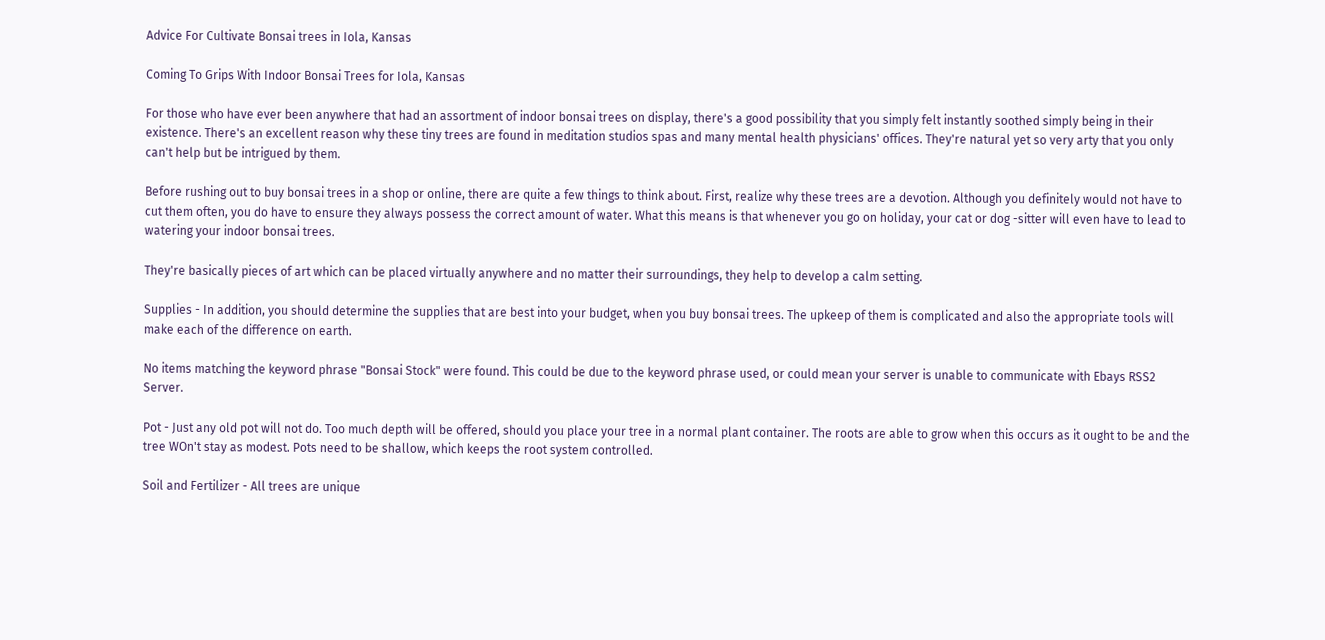Advice For Cultivate Bonsai trees in Iola, Kansas

Coming To Grips With Indoor Bonsai Trees for Iola, Kansas

For those who have ever been anywhere that had an assortment of indoor bonsai trees on display, there's a good possibility that you simply felt instantly soothed simply being in their existence. There's an excellent reason why these tiny trees are found in meditation studios spas and many mental health physicians' offices. They're natural yet so very arty that you only can't help but be intrigued by them.

Before rushing out to buy bonsai trees in a shop or online, there are quite a few things to think about. First, realize why these trees are a devotion. Although you definitely would not have to cut them often, you do have to ensure they always possess the correct amount of water. What this means is that whenever you go on holiday, your cat or dog -sitter will even have to lead to watering your indoor bonsai trees.

They're basically pieces of art which can be placed virtually anywhere and no matter their surroundings, they help to develop a calm setting.

Supplies - In addition, you should determine the supplies that are best into your budget, when you buy bonsai trees. The upkeep of them is complicated and also the appropriate tools will make each of the difference on earth.

No items matching the keyword phrase "Bonsai Stock" were found. This could be due to the keyword phrase used, or could mean your server is unable to communicate with Ebays RSS2 Server.

Pot - Just any old pot will not do. Too much depth will be offered, should you place your tree in a normal plant container. The roots are able to grow when this occurs as it ought to be and the tree WOn't stay as modest. Pots need to be shallow, which keeps the root system controlled.

Soil and Fertilizer - All trees are unique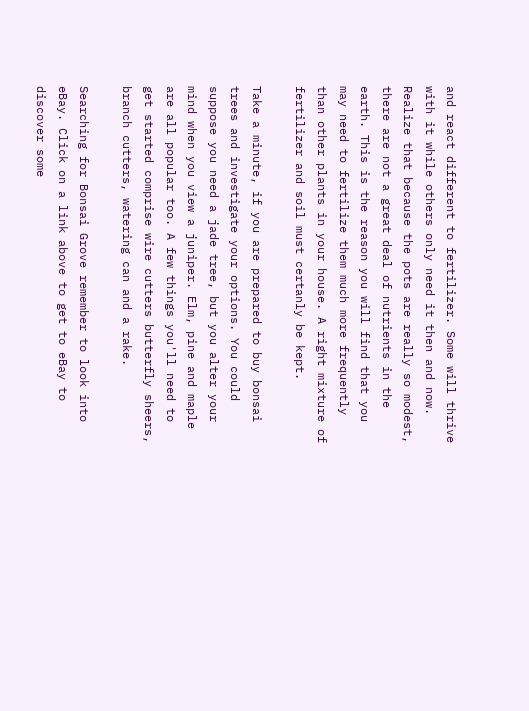and react different to fertilizer. Some will thrive with it while others only need it then and now. Realize that because the pots are really so modest, there are not a great deal of nutrients in the earth. This is the reason you will find that you may need to fertilize them much more frequently than other plants in your house. A right mixture of fertilizer and soil must certanly be kept.

Take a minute, if you are prepared to buy bonsai trees and investigate your options. You could suppose you need a jade tree, but you alter your mind when you view a juniper. Elm, pine and maple are all popular too. A few things you'll need to get started comprise wire cutters butterfly sheers, branch cutters, watering can and a rake.

Searching for Bonsai Grove remember to look into eBay. Click on a link above to get to eBay to discover some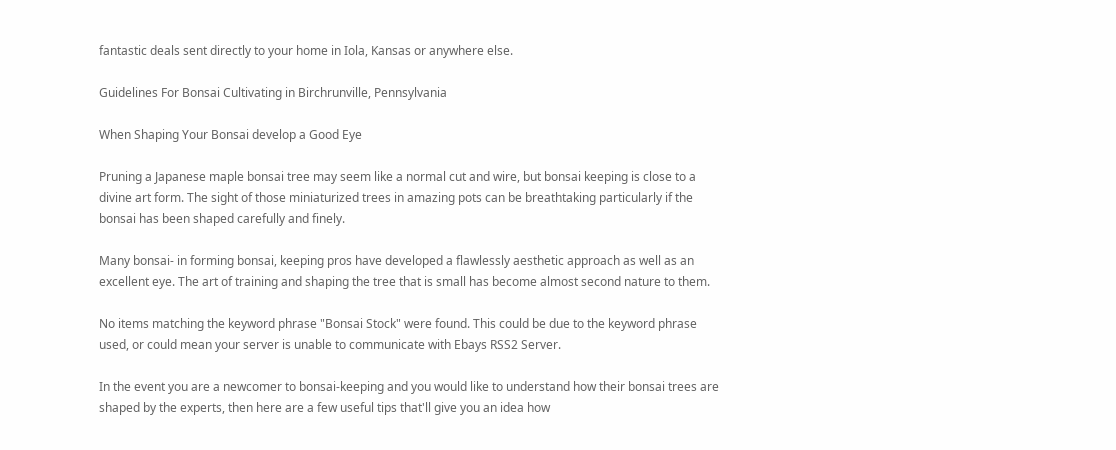fantastic deals sent directly to your home in Iola, Kansas or anywhere else.

Guidelines For Bonsai Cultivating in Birchrunville, Pennsylvania

When Shaping Your Bonsai develop a Good Eye

Pruning a Japanese maple bonsai tree may seem like a normal cut and wire, but bonsai keeping is close to a divine art form. The sight of those miniaturized trees in amazing pots can be breathtaking particularly if the bonsai has been shaped carefully and finely.

Many bonsai- in forming bonsai, keeping pros have developed a flawlessly aesthetic approach as well as an excellent eye. The art of training and shaping the tree that is small has become almost second nature to them.

No items matching the keyword phrase "Bonsai Stock" were found. This could be due to the keyword phrase used, or could mean your server is unable to communicate with Ebays RSS2 Server.

In the event you are a newcomer to bonsai-keeping and you would like to understand how their bonsai trees are shaped by the experts, then here are a few useful tips that'll give you an idea how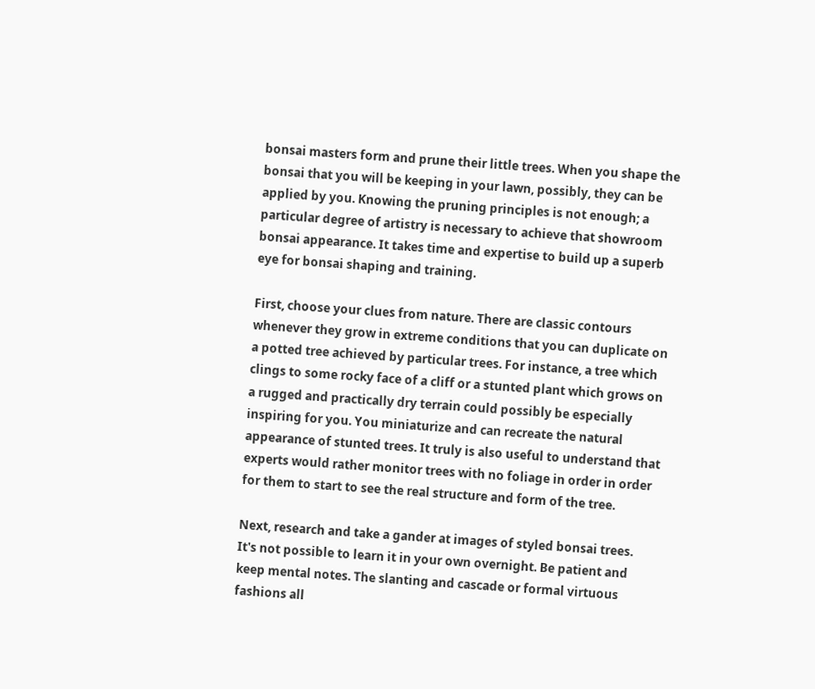bonsai masters form and prune their little trees. When you shape the bonsai that you will be keeping in your lawn, possibly, they can be applied by you. Knowing the pruning principles is not enough; a particular degree of artistry is necessary to achieve that showroom bonsai appearance. It takes time and expertise to build up a superb eye for bonsai shaping and training.

First, choose your clues from nature. There are classic contours whenever they grow in extreme conditions that you can duplicate on a potted tree achieved by particular trees. For instance, a tree which clings to some rocky face of a cliff or a stunted plant which grows on a rugged and practically dry terrain could possibly be especially inspiring for you. You miniaturize and can recreate the natural appearance of stunted trees. It truly is also useful to understand that experts would rather monitor trees with no foliage in order in order for them to start to see the real structure and form of the tree.

Next, research and take a gander at images of styled bonsai trees. It's not possible to learn it in your own overnight. Be patient and keep mental notes. The slanting and cascade or formal virtuous fashions all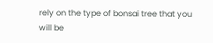rely on the type of bonsai tree that you will be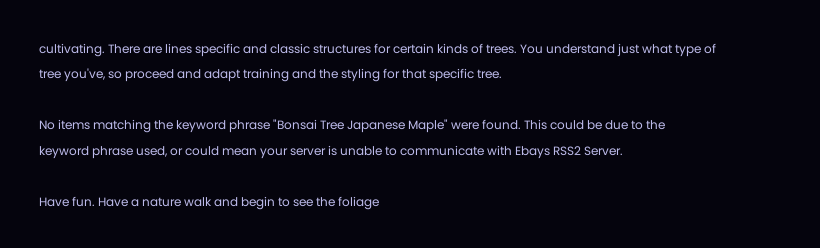cultivating. There are lines specific and classic structures for certain kinds of trees. You understand just what type of tree you've, so proceed and adapt training and the styling for that specific tree.

No items matching the keyword phrase "Bonsai Tree Japanese Maple" were found. This could be due to the keyword phrase used, or could mean your server is unable to communicate with Ebays RSS2 Server.

Have fun. Have a nature walk and begin to see the foliage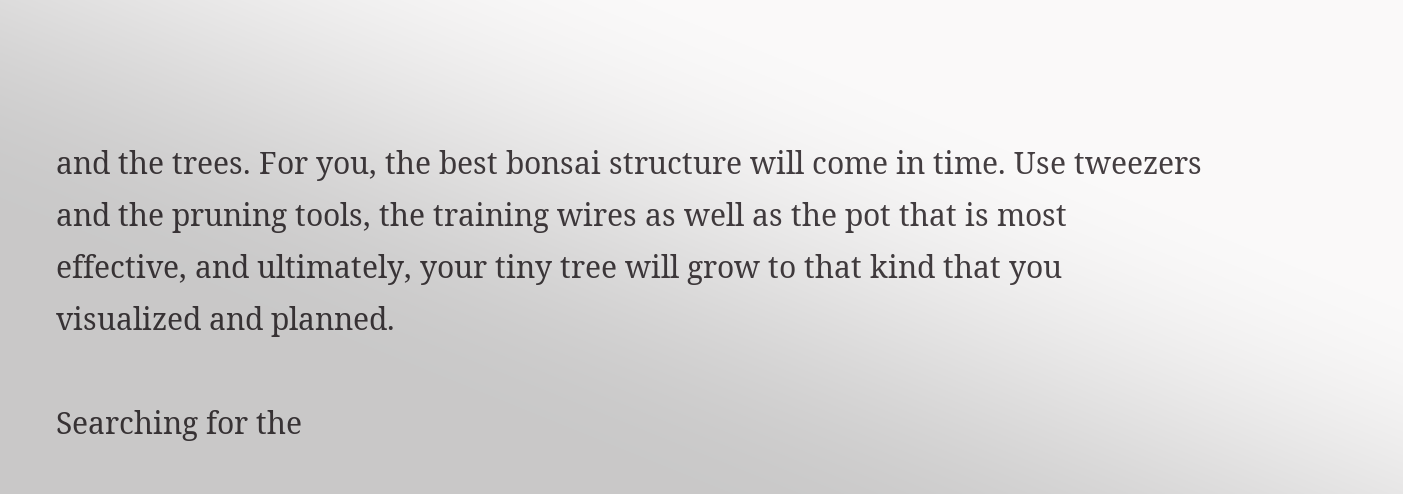and the trees. For you, the best bonsai structure will come in time. Use tweezers and the pruning tools, the training wires as well as the pot that is most effective, and ultimately, your tiny tree will grow to that kind that you visualized and planned.

Searching for the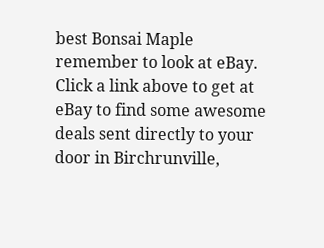best Bonsai Maple remember to look at eBay. Click a link above to get at eBay to find some awesome deals sent directly to your door in Birchrunville,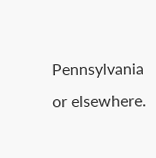Pennsylvania or elsewhere.